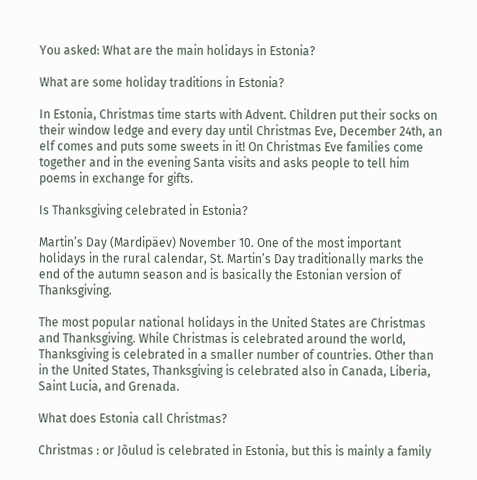You asked: What are the main holidays in Estonia?

What are some holiday traditions in Estonia?

In Estonia, Christmas time starts with Advent. Children put their socks on their window ledge and every day until Christmas Eve, December 24th, an elf comes and puts some sweets in it! On Christmas Eve families come together and in the evening Santa visits and asks people to tell him poems in exchange for gifts.

Is Thanksgiving celebrated in Estonia?

Martin’s Day (Mardipäev) November 10. One of the most important holidays in the rural calendar, St. Martin’s Day traditionally marks the end of the autumn season and is basically the Estonian version of Thanksgiving.

The most popular national holidays in the United States are Christmas and Thanksgiving. While Christmas is celebrated around the world, Thanksgiving is celebrated in a smaller number of countries. Other than in the United States, Thanksgiving is celebrated also in Canada, Liberia, Saint Lucia, and Grenada.

What does Estonia call Christmas?

Christmas : or Jõulud is celebrated in Estonia, but this is mainly a family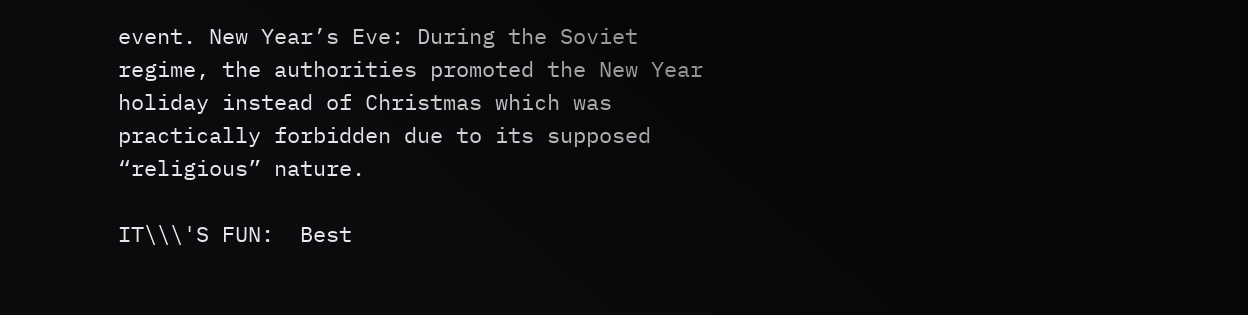event. New Year’s Eve: During the Soviet regime, the authorities promoted the New Year holiday instead of Christmas which was practically forbidden due to its supposed “religious” nature.

IT\\\'S FUN:  Best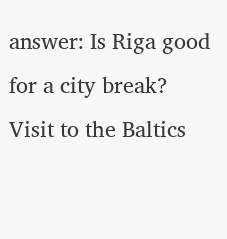answer: Is Riga good for a city break?
Visit to the Baltics